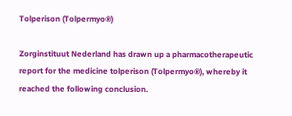Tolperison (Tolpermyo®)

Zorginstituut Nederland has drawn up a pharmacotherapeutic report for the medicine tolperison (Tolpermyo®), whereby it reached the following conclusion.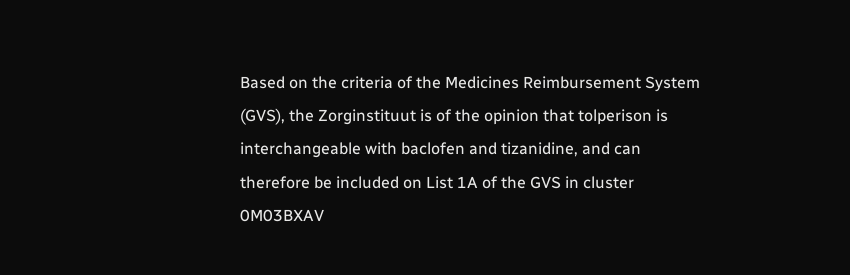Based on the criteria of the Medicines Reimbursement System (GVS), the Zorginstituut is of the opinion that tolperison is interchangeable with baclofen and tizanidine, and can therefore be included on List 1A of the GVS in cluster 0M03BXAV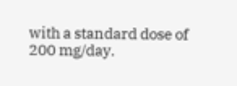with a standard dose of 200 mg/day.